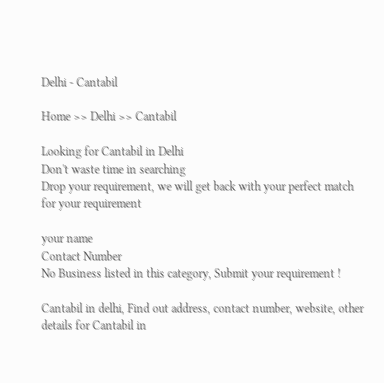Delhi - Cantabil

Home >> Delhi >> Cantabil

Looking for Cantabil in Delhi
Don't waste time in searching
Drop your requirement, we will get back with your perfect match for your requirement

your name
Contact Number
No Business listed in this category, Submit your requirement !

Cantabil in delhi, Find out address, contact number, website, other details for Cantabil in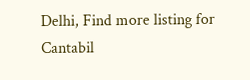Delhi, Find more listing for Cantabil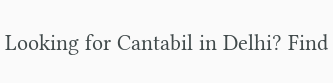Looking for Cantabil in Delhi? Find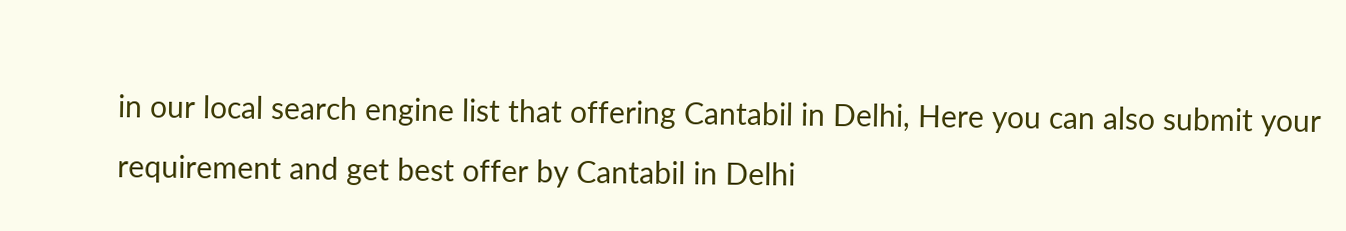in our local search engine list that offering Cantabil in Delhi, Here you can also submit your requirement and get best offer by Cantabil in Delhi